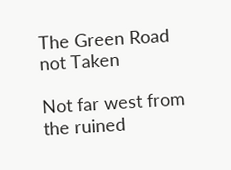The Green Road not Taken

Not far west from the ruined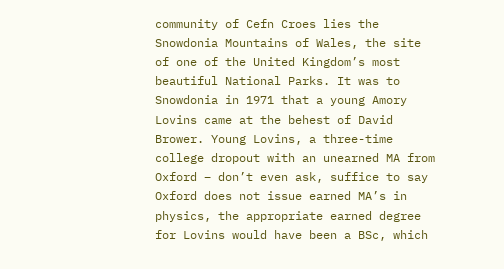community of Cefn Croes lies the Snowdonia Mountains of Wales, the site of one of the United Kingdom’s most beautiful National Parks. It was to Snowdonia in 1971 that a young Amory Lovins came at the behest of David Brower. Young Lovins, a three-time college dropout with an unearned MA from Oxford – don’t even ask, suffice to say Oxford does not issue earned MA’s in physics, the appropriate earned degree for Lovins would have been a BSc, which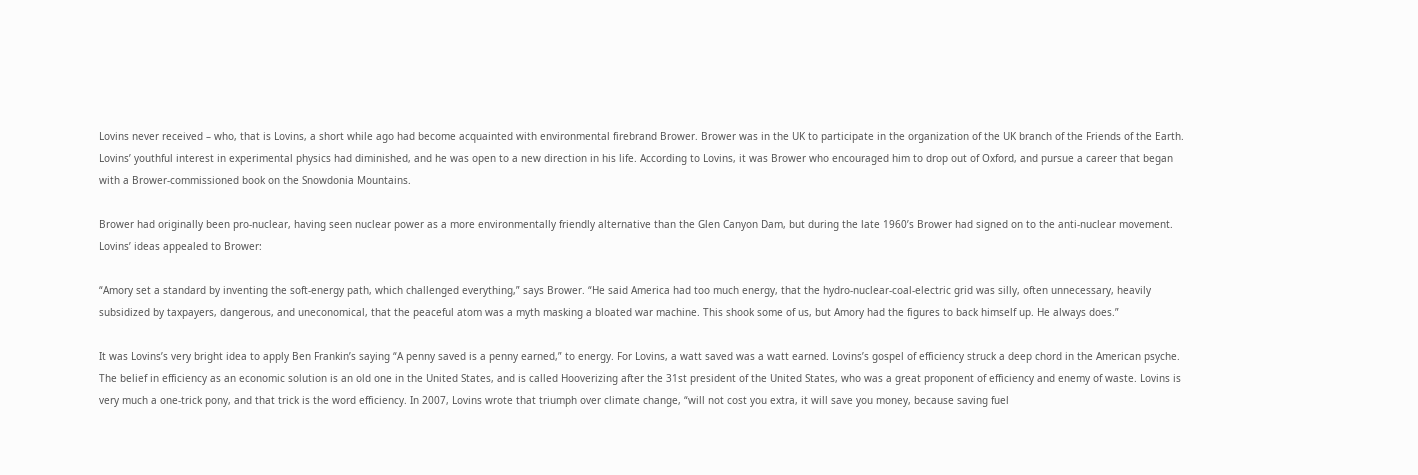Lovins never received – who, that is Lovins, a short while ago had become acquainted with environmental firebrand Brower. Brower was in the UK to participate in the organization of the UK branch of the Friends of the Earth. Lovins’ youthful interest in experimental physics had diminished, and he was open to a new direction in his life. According to Lovins, it was Brower who encouraged him to drop out of Oxford, and pursue a career that began with a Brower-commissioned book on the Snowdonia Mountains.

Brower had originally been pro-nuclear, having seen nuclear power as a more environmentally friendly alternative than the Glen Canyon Dam, but during the late 1960’s Brower had signed on to the anti-nuclear movement. Lovins’ ideas appealed to Brower:

“Amory set a standard by inventing the soft-energy path, which challenged everything,” says Brower. “He said America had too much energy, that the hydro-nuclear-coal-electric grid was silly, often unnecessary, heavily subsidized by taxpayers, dangerous, and uneconomical, that the peaceful atom was a myth masking a bloated war machine. This shook some of us, but Amory had the figures to back himself up. He always does.”

It was Lovins’s very bright idea to apply Ben Frankin’s saying “A penny saved is a penny earned,” to energy. For Lovins, a watt saved was a watt earned. Lovins’s gospel of efficiency struck a deep chord in the American psyche. The belief in efficiency as an economic solution is an old one in the United States, and is called Hooverizing after the 31st president of the United States, who was a great proponent of efficiency and enemy of waste. Lovins is very much a one-trick pony, and that trick is the word efficiency. In 2007, Lovins wrote that triumph over climate change, “will not cost you extra, it will save you money, because saving fuel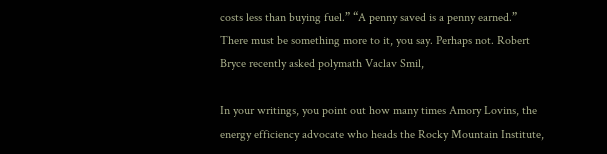costs less than buying fuel.” “A penny saved is a penny earned.” There must be something more to it, you say. Perhaps not. Robert Bryce recently asked polymath Vaclav Smil,

In your writings, you point out how many times Amory Lovins, the energy efficiency advocate who heads the Rocky Mountain Institute,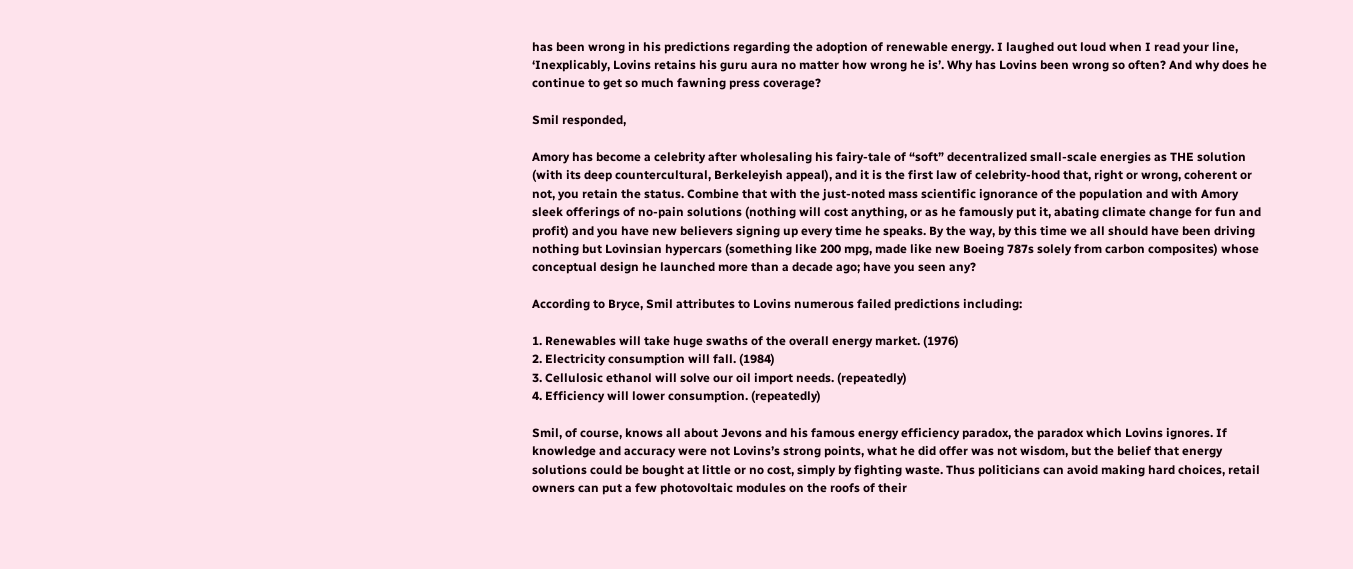has been wrong in his predictions regarding the adoption of renewable energy. I laughed out loud when I read your line, ‘Inexplicably, Lovins retains his guru aura no matter how wrong he is’. Why has Lovins been wrong so often? And why does he continue to get so much fawning press coverage?

Smil responded,

Amory has become a celebrity after wholesaling his fairy-tale of “soft” decentralized small-scale energies as THE solution (with its deep countercultural, Berkeleyish appeal), and it is the first law of celebrity-hood that, right or wrong, coherent or not, you retain the status. Combine that with the just-noted mass scientific ignorance of the population and with Amory sleek offerings of no-pain solutions (nothing will cost anything, or as he famously put it, abating climate change for fun and profit) and you have new believers signing up every time he speaks. By the way, by this time we all should have been driving nothing but Lovinsian hypercars (something like 200 mpg, made like new Boeing 787s solely from carbon composites) whose conceptual design he launched more than a decade ago; have you seen any?

According to Bryce, Smil attributes to Lovins numerous failed predictions including:

1. Renewables will take huge swaths of the overall energy market. (1976)
2. Electricity consumption will fall. (1984)
3. Cellulosic ethanol will solve our oil import needs. (repeatedly)
4. Efficiency will lower consumption. (repeatedly)

Smil, of course, knows all about Jevons and his famous energy efficiency paradox, the paradox which Lovins ignores. If knowledge and accuracy were not Lovins’s strong points, what he did offer was not wisdom, but the belief that energy solutions could be bought at little or no cost, simply by fighting waste. Thus politicians can avoid making hard choices, retail owners can put a few photovoltaic modules on the roofs of their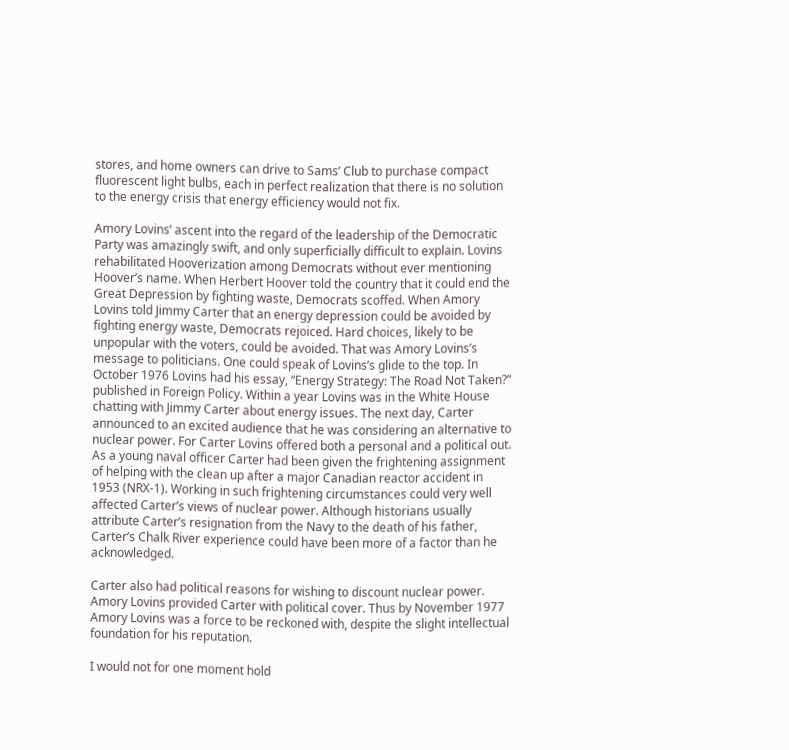stores, and home owners can drive to Sams’ Club to purchase compact fluorescent light bulbs, each in perfect realization that there is no solution to the energy crisis that energy efficiency would not fix.

Amory Lovins’ ascent into the regard of the leadership of the Democratic Party was amazingly swift, and only superficially difficult to explain. Lovins rehabilitated Hooverization among Democrats without ever mentioning Hoover’s name. When Herbert Hoover told the country that it could end the Great Depression by fighting waste, Democrats scoffed. When Amory Lovins told Jimmy Carter that an energy depression could be avoided by fighting energy waste, Democrats rejoiced. Hard choices, likely to be unpopular with the voters, could be avoided. That was Amory Lovins’s message to politicians. One could speak of Lovins’s glide to the top. In October 1976 Lovins had his essay, “Energy Strategy: The Road Not Taken?” published in Foreign Policy. Within a year Lovins was in the White House chatting with Jimmy Carter about energy issues. The next day, Carter announced to an excited audience that he was considering an alternative to nuclear power. For Carter Lovins offered both a personal and a political out. As a young naval officer Carter had been given the frightening assignment of helping with the clean up after a major Canadian reactor accident in 1953 (NRX-1). Working in such frightening circumstances could very well affected Carter’s views of nuclear power. Although historians usually attribute Carter’s resignation from the Navy to the death of his father, Carter’s Chalk River experience could have been more of a factor than he acknowledged.

Carter also had political reasons for wishing to discount nuclear power. Amory Lovins provided Carter with political cover. Thus by November 1977 Amory Lovins was a force to be reckoned with, despite the slight intellectual foundation for his reputation.

I would not for one moment hold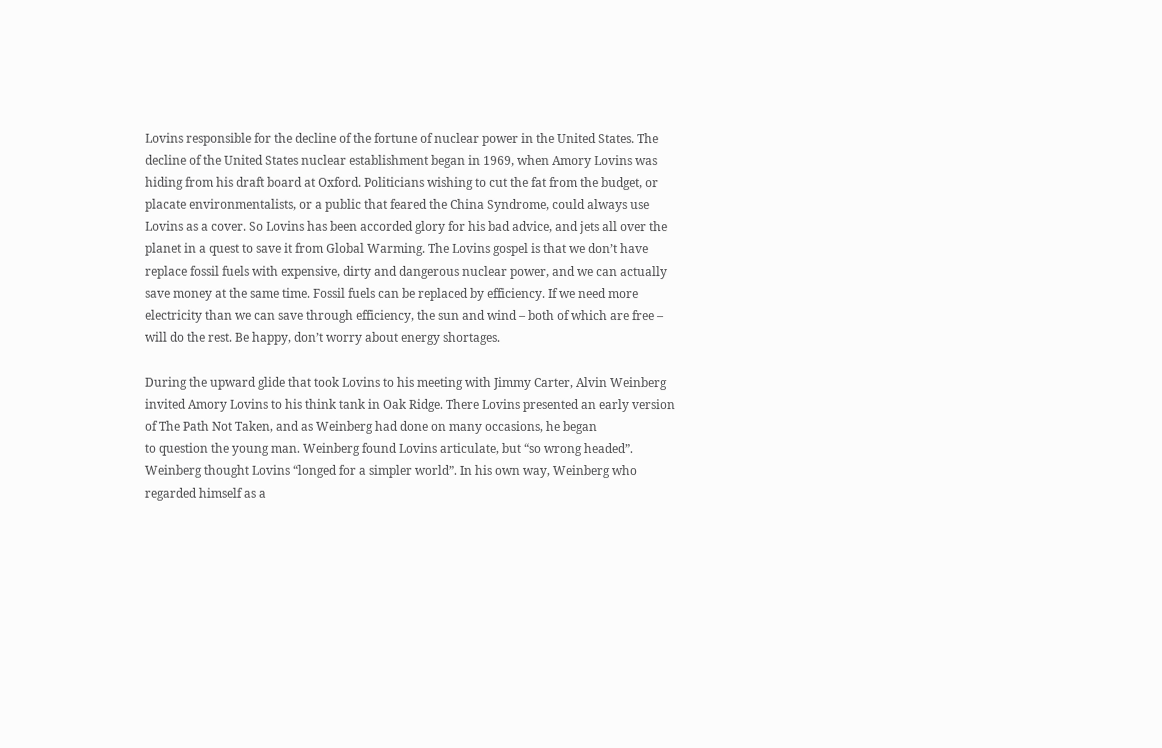Lovins responsible for the decline of the fortune of nuclear power in the United States. The decline of the United States nuclear establishment began in 1969, when Amory Lovins was hiding from his draft board at Oxford. Politicians wishing to cut the fat from the budget, or placate environmentalists, or a public that feared the China Syndrome, could always use Lovins as a cover. So Lovins has been accorded glory for his bad advice, and jets all over the planet in a quest to save it from Global Warming. The Lovins gospel is that we don’t have replace fossil fuels with expensive, dirty and dangerous nuclear power, and we can actually save money at the same time. Fossil fuels can be replaced by efficiency. If we need more electricity than we can save through efficiency, the sun and wind – both of which are free – will do the rest. Be happy, don’t worry about energy shortages.

During the upward glide that took Lovins to his meeting with Jimmy Carter, Alvin Weinberg invited Amory Lovins to his think tank in Oak Ridge. There Lovins presented an early version of The Path Not Taken, and as Weinberg had done on many occasions, he began
to question the young man. Weinberg found Lovins articulate, but “so wrong headed”. Weinberg thought Lovins “longed for a simpler world”. In his own way, Weinberg who regarded himself as a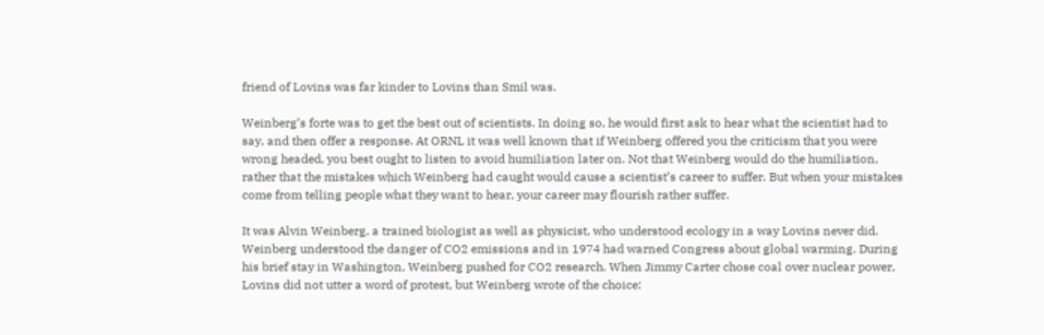friend of Lovins was far kinder to Lovins than Smil was.

Weinberg’s forte was to get the best out of scientists. In doing so, he would first ask to hear what the scientist had to say, and then offer a response. At ORNL it was well known that if Weinberg offered you the criticism that you were wrong headed, you best ought to listen to avoid humiliation later on. Not that Weinberg would do the humiliation, rather that the mistakes which Weinberg had caught would cause a scientist’s career to suffer. But when your mistakes come from telling people what they want to hear, your career may flourish rather suffer.

It was Alvin Weinberg, a trained biologist as well as physicist, who understood ecology in a way Lovins never did. Weinberg understood the danger of CO2 emissions and in 1974 had warned Congress about global warming. During his brief stay in Washington, Weinberg pushed for CO2 research. When Jimmy Carter chose coal over nuclear power, Lovins did not utter a word of protest, but Weinberg wrote of the choice: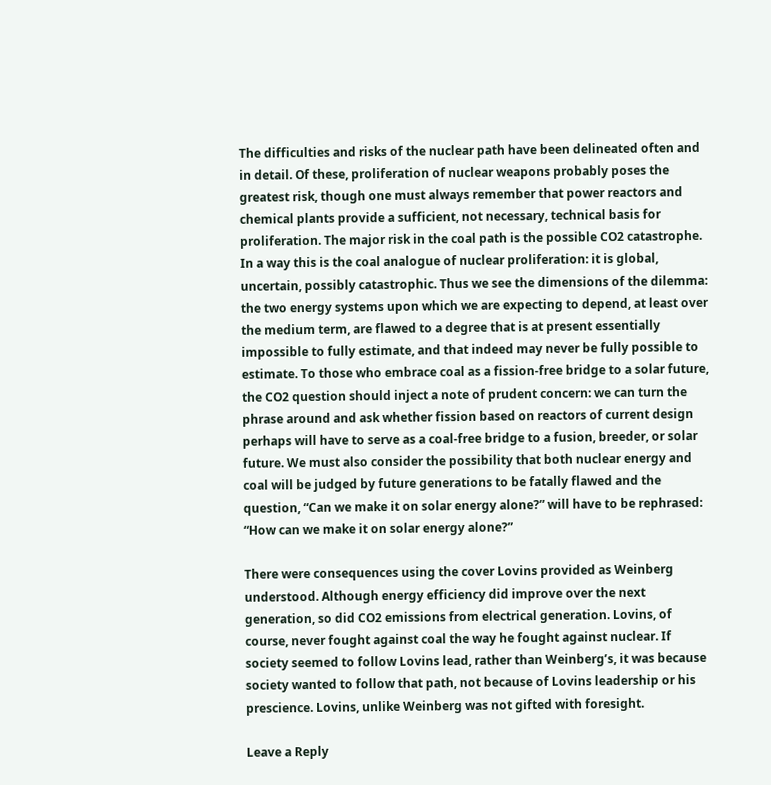The difficulties and risks of the nuclear path have been delineated often and in detail. Of these, proliferation of nuclear weapons probably poses the greatest risk, though one must always remember that power reactors and chemical plants provide a sufficient, not necessary, technical basis for proliferation. The major risk in the coal path is the possible CO2 catastrophe. In a way this is the coal analogue of nuclear proliferation: it is global, uncertain, possibly catastrophic. Thus we see the dimensions of the dilemma: the two energy systems upon which we are expecting to depend, at least over the medium term, are flawed to a degree that is at present essentially impossible to fully estimate, and that indeed may never be fully possible to estimate. To those who embrace coal as a fission-free bridge to a solar future, the CO2 question should inject a note of prudent concern: we can turn the phrase around and ask whether fission based on reactors of current design perhaps will have to serve as a coal-free bridge to a fusion, breeder, or solar future. We must also consider the possibility that both nuclear energy and coal will be judged by future generations to be fatally flawed and the question, “Can we make it on solar energy alone?” will have to be rephrased: “How can we make it on solar energy alone?”

There were consequences using the cover Lovins provided as Weinberg understood. Although energy efficiency did improve over the next generation, so did CO2 emissions from electrical generation. Lovins, of course, never fought against coal the way he fought against nuclear. If society seemed to follow Lovins lead, rather than Weinberg’s, it was because society wanted to follow that path, not because of Lovins leadership or his prescience. Lovins, unlike Weinberg was not gifted with foresight.

Leave a Reply